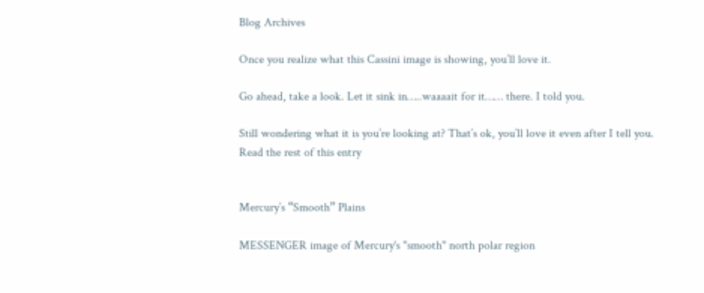Blog Archives

Once you realize what this Cassini image is showing, you’ll love it.

Go ahead, take a look. Let it sink in…..waaaait for it…… there. I told you.

Still wondering what it is you’re looking at? That’s ok, you’ll love it even after I tell you.
Read the rest of this entry


Mercury’s “Smooth” Plains

MESSENGER image of Mercury's "smooth" north polar region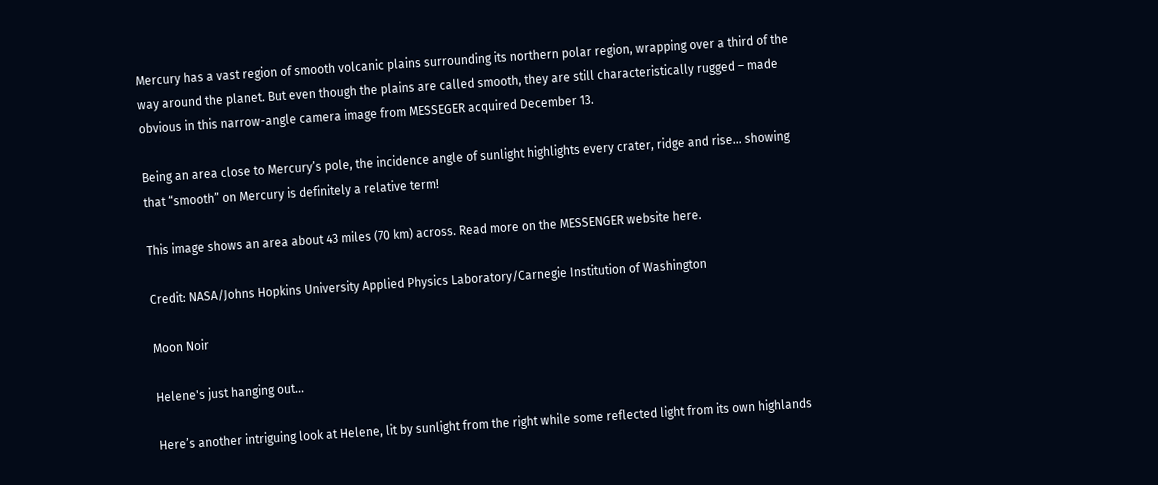Mercury has a vast region of smooth volcanic plains surrounding its northern polar region, wrapping over a third of the way around the planet. But even though the plains are called smooth, they are still characteristically rugged – made obvious in this narrow-angle camera image from MESSEGER acquired December 13.

Being an area close to Mercury’s pole, the incidence angle of sunlight highlights every crater, ridge and rise… showing that “smooth” on Mercury is definitely a relative term!

This image shows an area about 43 miles (70 km) across. Read more on the MESSENGER website here.

Credit: NASA/Johns Hopkins University Applied Physics Laboratory/Carnegie Institution of Washington

Moon Noir

Helene's just hanging out...

Here’s another intriguing look at Helene, lit by sunlight from the right while some reflected light from its own highlands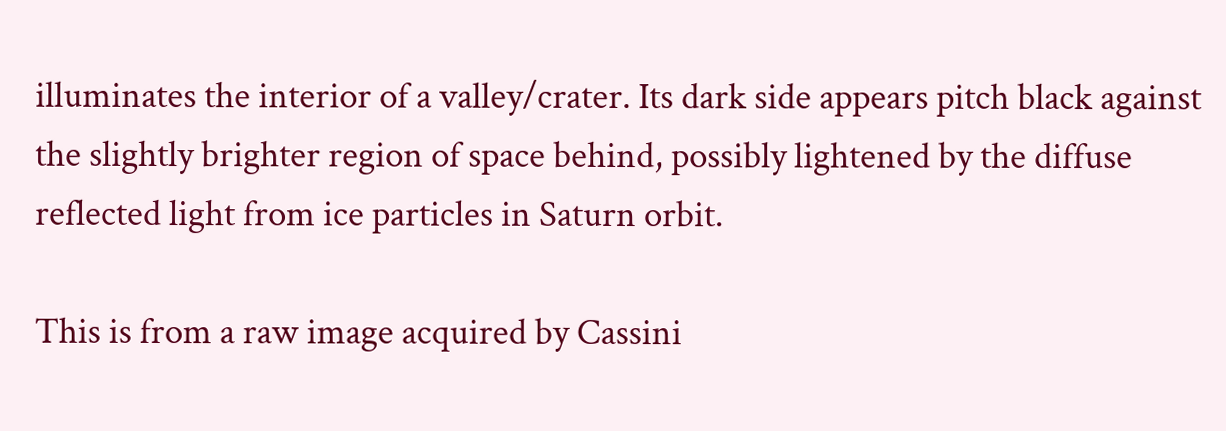illuminates the interior of a valley/crater. Its dark side appears pitch black against the slightly brighter region of space behind, possibly lightened by the diffuse reflected light from ice particles in Saturn orbit.

This is from a raw image acquired by Cassini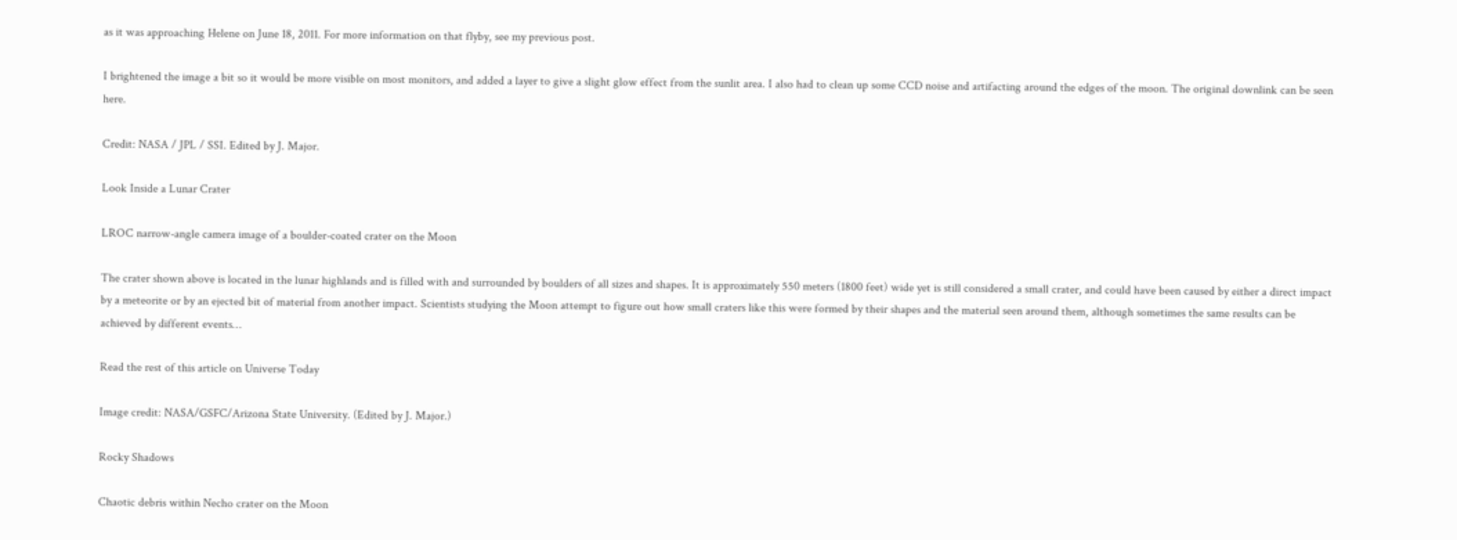as it was approaching Helene on June 18, 2011. For more information on that flyby, see my previous post.

I brightened the image a bit so it would be more visible on most monitors, and added a layer to give a slight glow effect from the sunlit area. I also had to clean up some CCD noise and artifacting around the edges of the moon. The original downlink can be seen here.

Credit: NASA / JPL / SSI. Edited by J. Major.

Look Inside a Lunar Crater

LROC narrow-angle camera image of a boulder-coated crater on the Moon

The crater shown above is located in the lunar highlands and is filled with and surrounded by boulders of all sizes and shapes. It is approximately 550 meters (1800 feet) wide yet is still considered a small crater, and could have been caused by either a direct impact by a meteorite or by an ejected bit of material from another impact. Scientists studying the Moon attempt to figure out how small craters like this were formed by their shapes and the material seen around them, although sometimes the same results can be achieved by different events…

Read the rest of this article on Universe Today

Image credit: NASA/GSFC/Arizona State University. (Edited by J. Major.)

Rocky Shadows

Chaotic debris within Necho crater on the Moon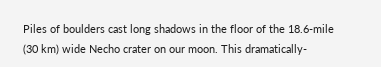Piles of boulders cast long shadows in the floor of the 18.6-mile (30 km) wide Necho crater on our moon. This dramatically-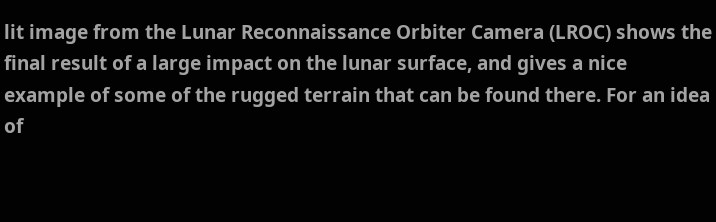lit image from the Lunar Reconnaissance Orbiter Camera (LROC) shows the final result of a large impact on the lunar surface, and gives a nice example of some of the rugged terrain that can be found there. For an idea of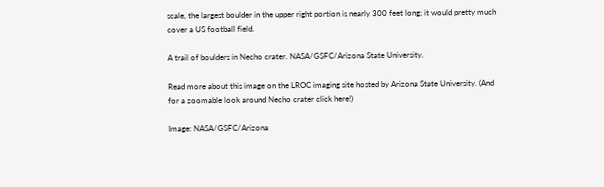scale, the largest boulder in the upper right portion is nearly 300 feet long; it would pretty much cover a US football field.

A trail of boulders in Necho crater. NASA/GSFC/Arizona State University.

Read more about this image on the LROC imaging site hosted by Arizona State University. (And for a zoomable look around Necho crater click here!)

Image: NASA/GSFC/Arizona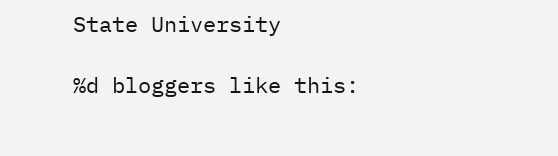State University

%d bloggers like this: